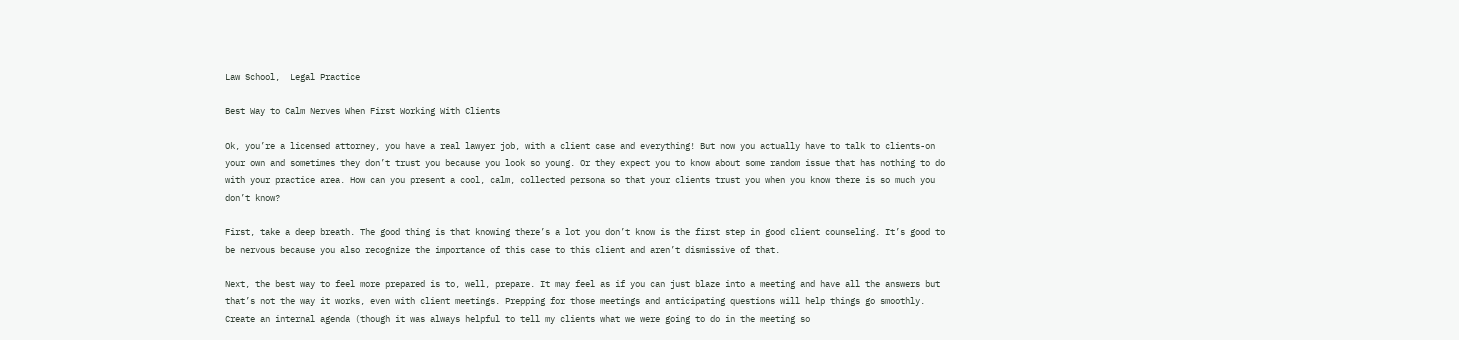Law School,  Legal Practice

Best Way to Calm Nerves When First Working With Clients

Ok, you’re a licensed attorney, you have a real lawyer job, with a client case and everything! But now you actually have to talk to clients-on your own and sometimes they don’t trust you because you look so young. Or they expect you to know about some random issue that has nothing to do with your practice area. How can you present a cool, calm, collected persona so that your clients trust you when you know there is so much you don’t know?

First, take a deep breath. The good thing is that knowing there’s a lot you don’t know is the first step in good client counseling. It’s good to be nervous because you also recognize the importance of this case to this client and aren’t dismissive of that.

Next, the best way to feel more prepared is to, well, prepare. It may feel as if you can just blaze into a meeting and have all the answers but that’s not the way it works, even with client meetings. Prepping for those meetings and anticipating questions will help things go smoothly. Create an internal agenda (though it was always helpful to tell my clients what we were going to do in the meeting so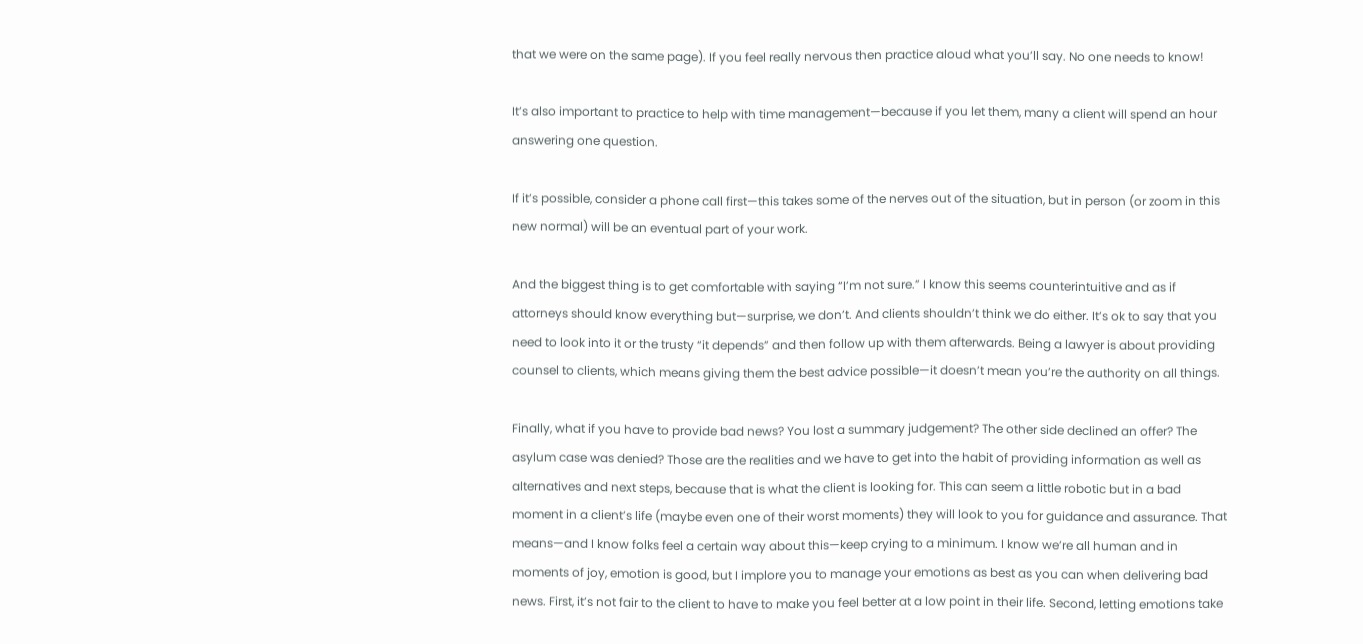that we were on the same page). If you feel really nervous then practice aloud what you’ll say. No one needs to know!

It’s also important to practice to help with time management—because if you let them, many a client will spend an hour answering one question.

If it’s possible, consider a phone call first—this takes some of the nerves out of the situation, but in person (or zoom in this new normal) will be an eventual part of your work.

And the biggest thing is to get comfortable with saying “I’m not sure.” I know this seems counterintuitive and as if attorneys should know everything but—surprise, we don’t. And clients shouldn’t think we do either. It’s ok to say that you need to look into it or the trusty “it depends” and then follow up with them afterwards. Being a lawyer is about providing counsel to clients, which means giving them the best advice possible—it doesn’t mean you’re the authority on all things.

Finally, what if you have to provide bad news? You lost a summary judgement? The other side declined an offer? The asylum case was denied? Those are the realities and we have to get into the habit of providing information as well as alternatives and next steps, because that is what the client is looking for. This can seem a little robotic but in a bad moment in a client’s life (maybe even one of their worst moments) they will look to you for guidance and assurance. That means—and I know folks feel a certain way about this—keep crying to a minimum. I know we’re all human and in moments of joy, emotion is good, but I implore you to manage your emotions as best as you can when delivering bad news. First, it’s not fair to the client to have to make you feel better at a low point in their life. Second, letting emotions take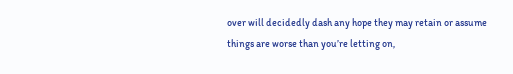over will decidedly dash any hope they may retain or assume things are worse than you’re letting on,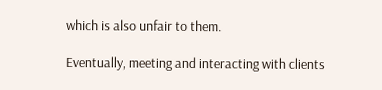which is also unfair to them.

Eventually, meeting and interacting with clients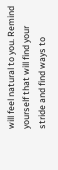will feel natural to you. Remind yourself that will find your stride and find ways to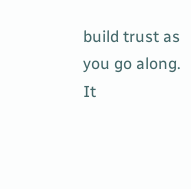build trust as you go along. It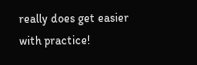really does get easier with practice!